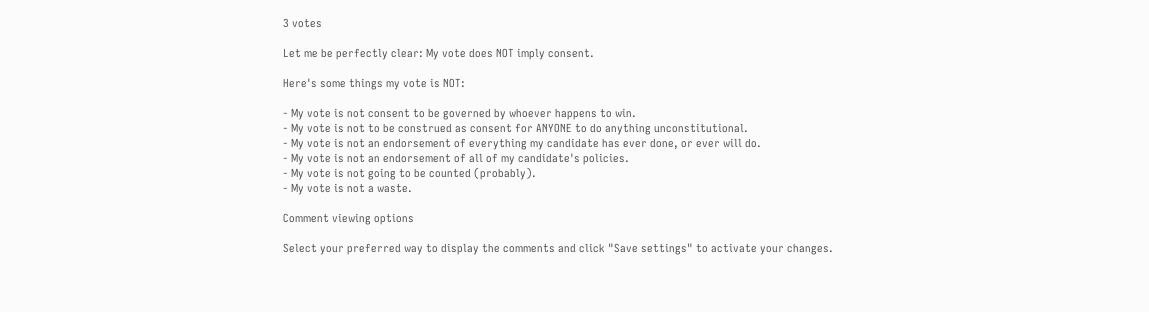3 votes

Let me be perfectly clear: My vote does NOT imply consent.

Here's some things my vote is NOT:

- My vote is not consent to be governed by whoever happens to win.
- My vote is not to be construed as consent for ANYONE to do anything unconstitutional.
- My vote is not an endorsement of everything my candidate has ever done, or ever will do.
- My vote is not an endorsement of all of my candidate's policies.
- My vote is not going to be counted (probably).
- My vote is not a waste.

Comment viewing options

Select your preferred way to display the comments and click "Save settings" to activate your changes.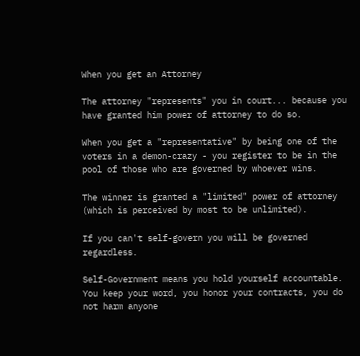When you get an Attorney

The attorney "represents" you in court... because you have granted him power of attorney to do so.

When you get a "representative" by being one of the voters in a demon-crazy - you register to be in the pool of those who are governed by whoever wins.

The winner is granted a "limited" power of attorney (which is perceived by most to be unlimited).

If you can't self-govern you will be governed regardless.

Self-Government means you hold yourself accountable. You keep your word, you honor your contracts, you do not harm anyone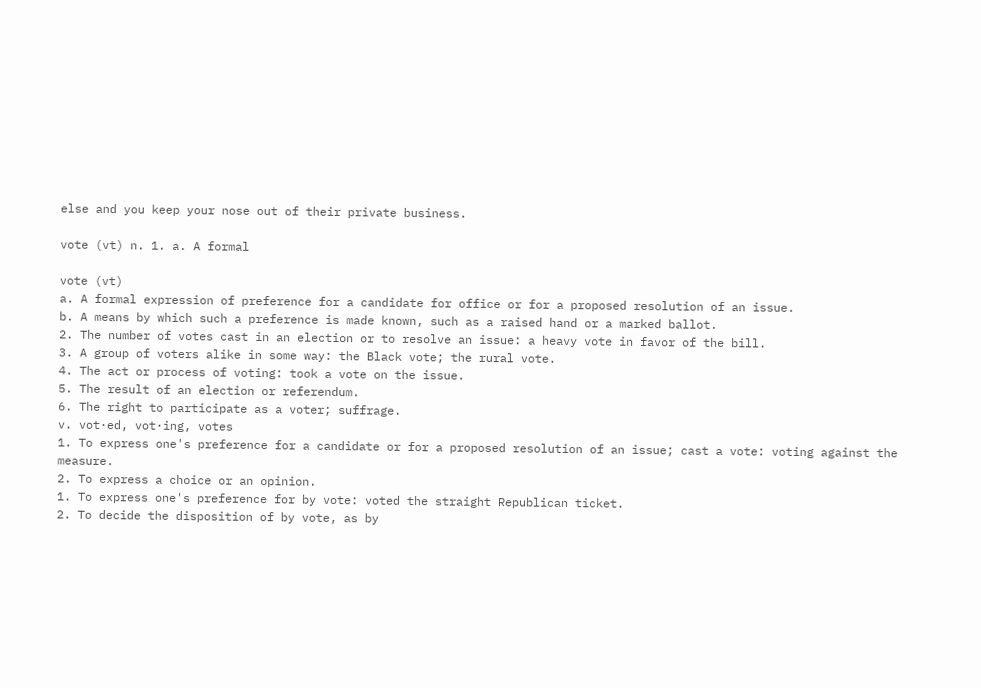else and you keep your nose out of their private business.

vote (vt) n. 1. a. A formal

vote (vt)
a. A formal expression of preference for a candidate for office or for a proposed resolution of an issue.
b. A means by which such a preference is made known, such as a raised hand or a marked ballot.
2. The number of votes cast in an election or to resolve an issue: a heavy vote in favor of the bill.
3. A group of voters alike in some way: the Black vote; the rural vote.
4. The act or process of voting: took a vote on the issue.
5. The result of an election or referendum.
6. The right to participate as a voter; suffrage.
v. vot·ed, vot·ing, votes
1. To express one's preference for a candidate or for a proposed resolution of an issue; cast a vote: voting against the measure.
2. To express a choice or an opinion.
1. To express one's preference for by vote: voted the straight Republican ticket.
2. To decide the disposition of by vote, as by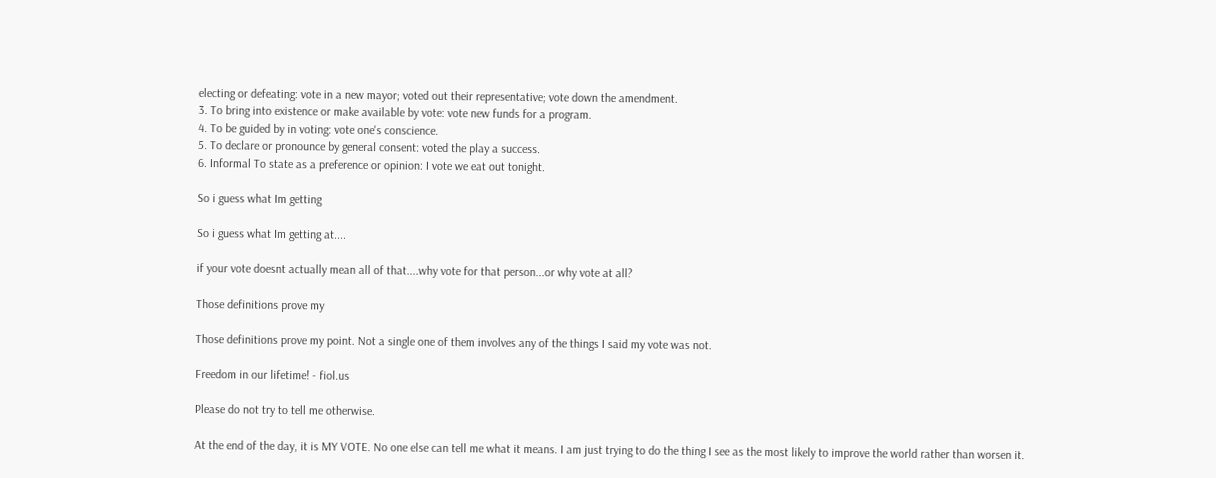electing or defeating: vote in a new mayor; voted out their representative; vote down the amendment.
3. To bring into existence or make available by vote: vote new funds for a program.
4. To be guided by in voting: vote one's conscience.
5. To declare or pronounce by general consent: voted the play a success.
6. Informal To state as a preference or opinion: I vote we eat out tonight.

So i guess what Im getting

So i guess what Im getting at....

if your vote doesnt actually mean all of that....why vote for that person...or why vote at all?

Those definitions prove my

Those definitions prove my point. Not a single one of them involves any of the things I said my vote was not.

Freedom in our lifetime! - fiol.us

Please do not try to tell me otherwise.

At the end of the day, it is MY VOTE. No one else can tell me what it means. I am just trying to do the thing I see as the most likely to improve the world rather than worsen it.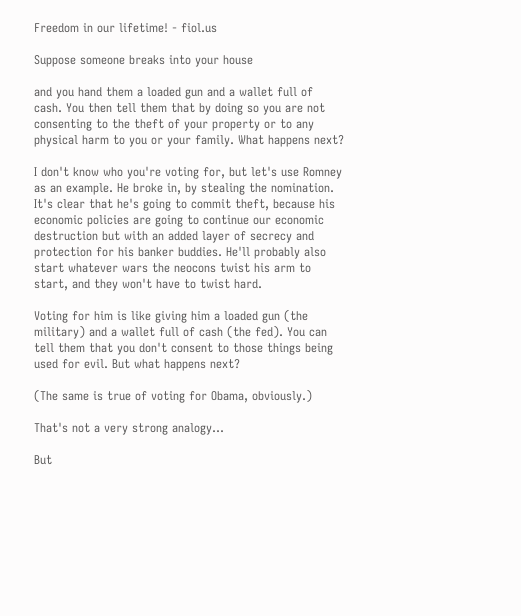Freedom in our lifetime! - fiol.us

Suppose someone breaks into your house

and you hand them a loaded gun and a wallet full of cash. You then tell them that by doing so you are not consenting to the theft of your property or to any physical harm to you or your family. What happens next?

I don't know who you're voting for, but let's use Romney as an example. He broke in, by stealing the nomination. It's clear that he's going to commit theft, because his economic policies are going to continue our economic destruction but with an added layer of secrecy and protection for his banker buddies. He'll probably also start whatever wars the neocons twist his arm to start, and they won't have to twist hard.

Voting for him is like giving him a loaded gun (the military) and a wallet full of cash (the fed). You can tell them that you don't consent to those things being used for evil. But what happens next?

(The same is true of voting for Obama, obviously.)

That's not a very strong analogy...

But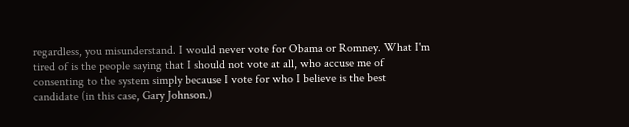regardless, you misunderstand. I would never vote for Obama or Romney. What I'm tired of is the people saying that I should not vote at all, who accuse me of consenting to the system simply because I vote for who I believe is the best candidate (in this case, Gary Johnson.)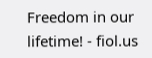Freedom in our lifetime! - fiol.us